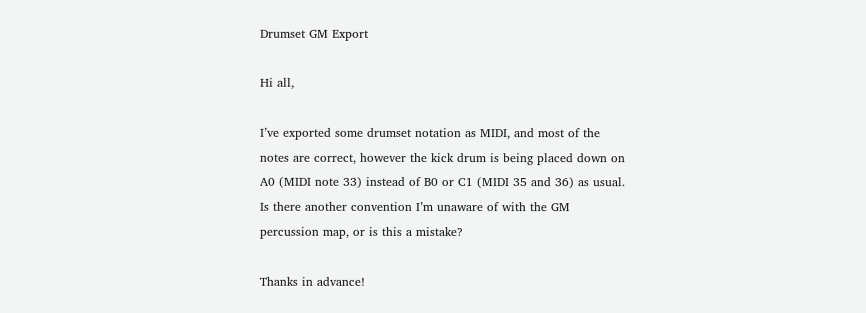Drumset GM Export

Hi all,

I’ve exported some drumset notation as MIDI, and most of the notes are correct, however the kick drum is being placed down on A0 (MIDI note 33) instead of B0 or C1 (MIDI 35 and 36) as usual. Is there another convention I’m unaware of with the GM percussion map, or is this a mistake?

Thanks in advance!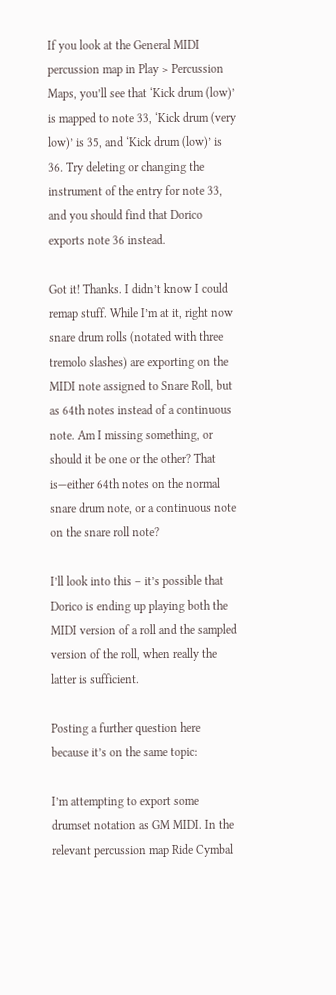If you look at the General MIDI percussion map in Play > Percussion Maps, you’ll see that ‘Kick drum (low)’ is mapped to note 33, ‘Kick drum (very low)’ is 35, and ‘Kick drum (low)’ is 36. Try deleting or changing the instrument of the entry for note 33, and you should find that Dorico exports note 36 instead.

Got it! Thanks. I didn’t know I could remap stuff. While I’m at it, right now snare drum rolls (notated with three tremolo slashes) are exporting on the MIDI note assigned to Snare Roll, but as 64th notes instead of a continuous note. Am I missing something, or should it be one or the other? That is—either 64th notes on the normal snare drum note, or a continuous note on the snare roll note?

I’ll look into this – it’s possible that Dorico is ending up playing both the MIDI version of a roll and the sampled version of the roll, when really the latter is sufficient.

Posting a further question here because it’s on the same topic:

I’m attempting to export some drumset notation as GM MIDI. In the relevant percussion map Ride Cymbal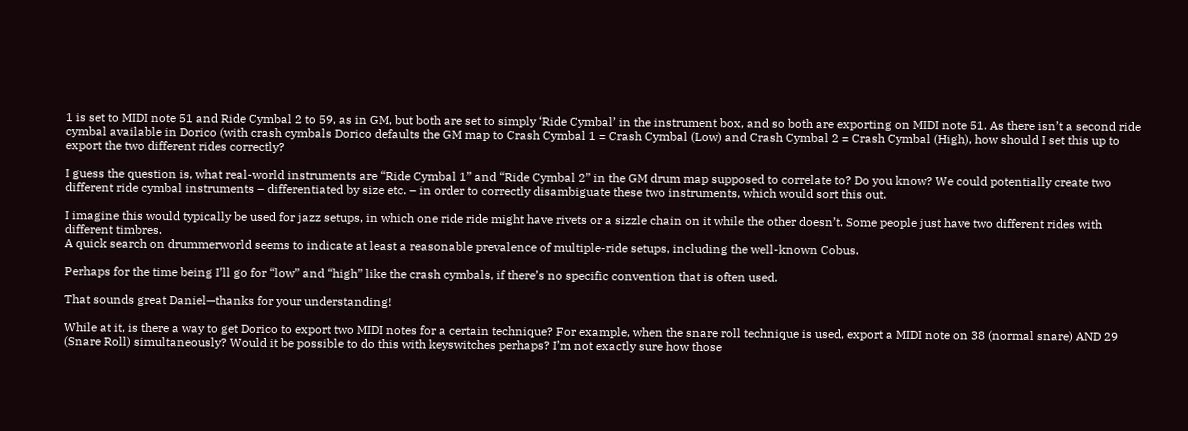1 is set to MIDI note 51 and Ride Cymbal 2 to 59, as in GM, but both are set to simply ‘Ride Cymbal’ in the instrument box, and so both are exporting on MIDI note 51. As there isn’t a second ride cymbal available in Dorico (with crash cymbals Dorico defaults the GM map to Crash Cymbal 1 = Crash Cymbal (Low) and Crash Cymbal 2 = Crash Cymbal (High), how should I set this up to export the two different rides correctly?

I guess the question is, what real-world instruments are “Ride Cymbal 1” and “Ride Cymbal 2” in the GM drum map supposed to correlate to? Do you know? We could potentially create two different ride cymbal instruments – differentiated by size etc. – in order to correctly disambiguate these two instruments, which would sort this out.

I imagine this would typically be used for jazz setups, in which one ride ride might have rivets or a sizzle chain on it while the other doesn’t. Some people just have two different rides with different timbres.
A quick search on drummerworld seems to indicate at least a reasonable prevalence of multiple-ride setups, including the well-known Cobus.

Perhaps for the time being I’ll go for “low” and “high” like the crash cymbals, if there’s no specific convention that is often used.

That sounds great Daniel—thanks for your understanding!

While at it, is there a way to get Dorico to export two MIDI notes for a certain technique? For example, when the snare roll technique is used, export a MIDI note on 38 (normal snare) AND 29 (Snare Roll) simultaneously? Would it be possible to do this with keyswitches perhaps? I’m not exactly sure how those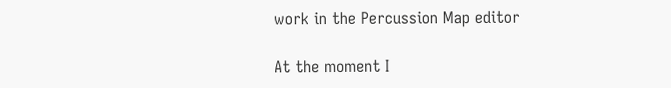work in the Percussion Map editor

At the moment I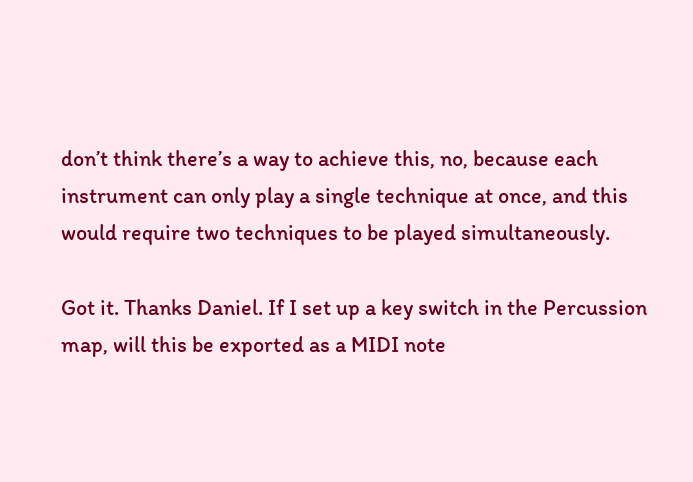don’t think there’s a way to achieve this, no, because each instrument can only play a single technique at once, and this would require two techniques to be played simultaneously.

Got it. Thanks Daniel. If I set up a key switch in the Percussion map, will this be exported as a MIDI note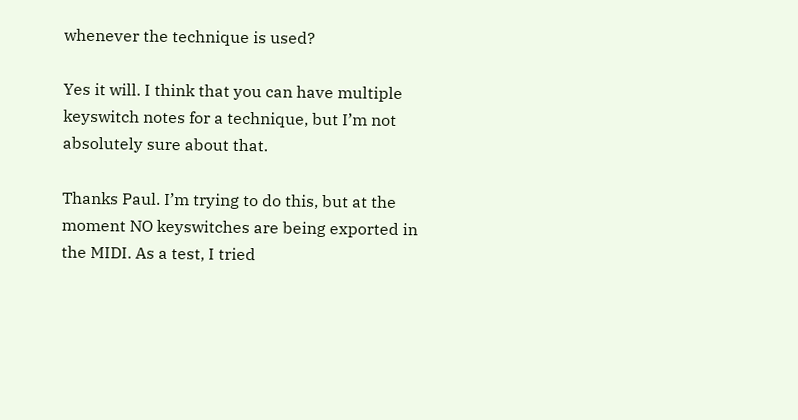whenever the technique is used?

Yes it will. I think that you can have multiple keyswitch notes for a technique, but I’m not absolutely sure about that.

Thanks Paul. I’m trying to do this, but at the moment NO keyswitches are being exported in the MIDI. As a test, I tried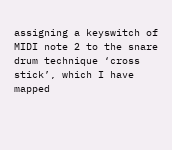assigning a keyswitch of MIDI note 2 to the snare drum technique ‘cross stick’, which I have mapped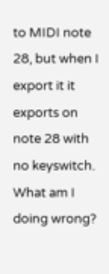to MIDI note 28, but when I export it it exports on note 28 with no keyswitch. What am I doing wrong?